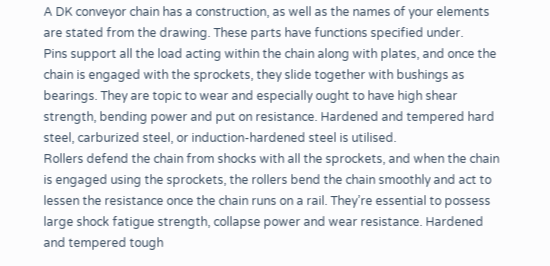A DK conveyor chain has a construction, as well as the names of your elements are stated from the drawing. These parts have functions specified under.
Pins support all the load acting within the chain along with plates, and once the chain is engaged with the sprockets, they slide together with bushings as bearings. They are topic to wear and especially ought to have high shear strength, bending power and put on resistance. Hardened and tempered hard steel, carburized steel, or induction-hardened steel is utilised.
Rollers defend the chain from shocks with all the sprockets, and when the chain is engaged using the sprockets, the rollers bend the chain smoothly and act to lessen the resistance once the chain runs on a rail. They’re essential to possess large shock fatigue strength, collapse power and wear resistance. Hardened and tempered tough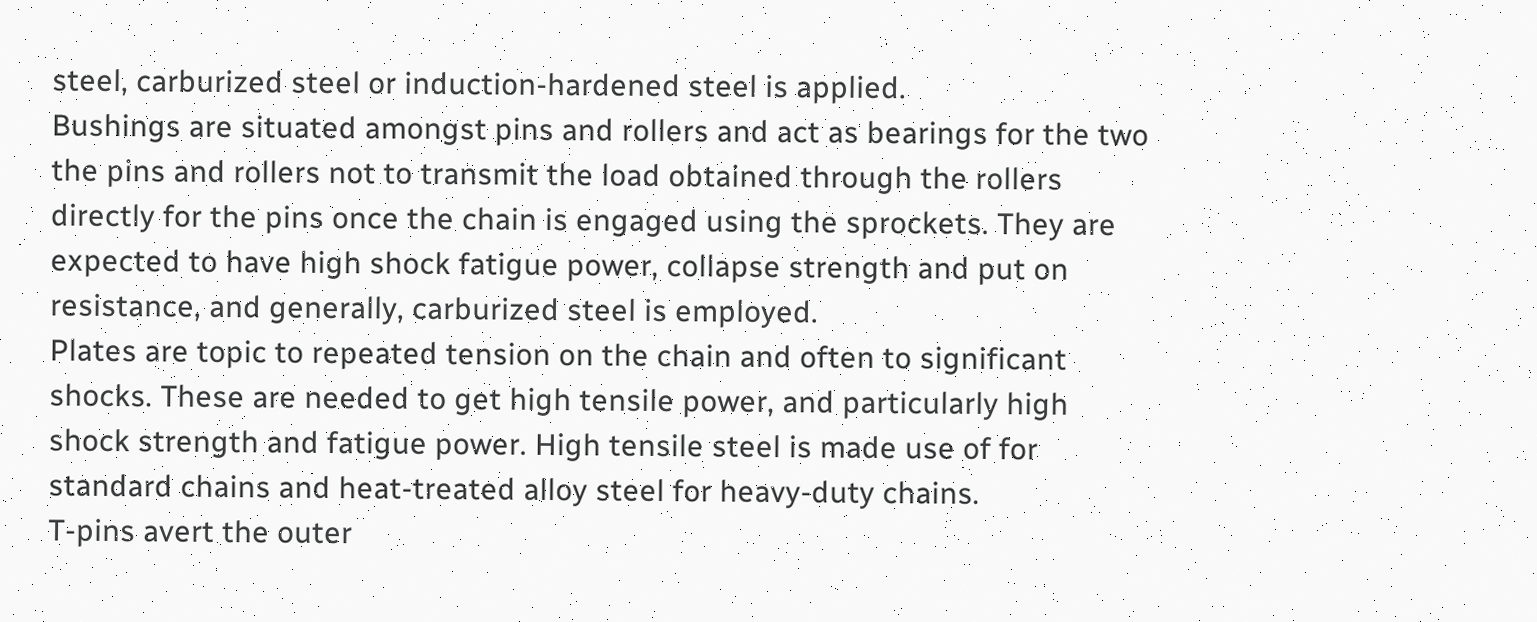steel, carburized steel or induction-hardened steel is applied.
Bushings are situated amongst pins and rollers and act as bearings for the two the pins and rollers not to transmit the load obtained through the rollers directly for the pins once the chain is engaged using the sprockets. They are expected to have high shock fatigue power, collapse strength and put on resistance, and generally, carburized steel is employed.
Plates are topic to repeated tension on the chain and often to significant shocks. These are needed to get high tensile power, and particularly high shock strength and fatigue power. High tensile steel is made use of for standard chains and heat-treated alloy steel for heavy-duty chains.
T-pins avert the outer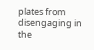plates from disengaging in the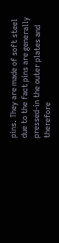pins. They are made of soft steel due to the fact pins are generally pressed-in the outer plates and therefore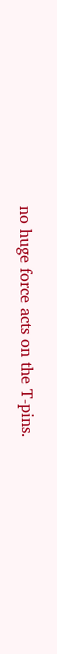no huge force acts on the T-pins.